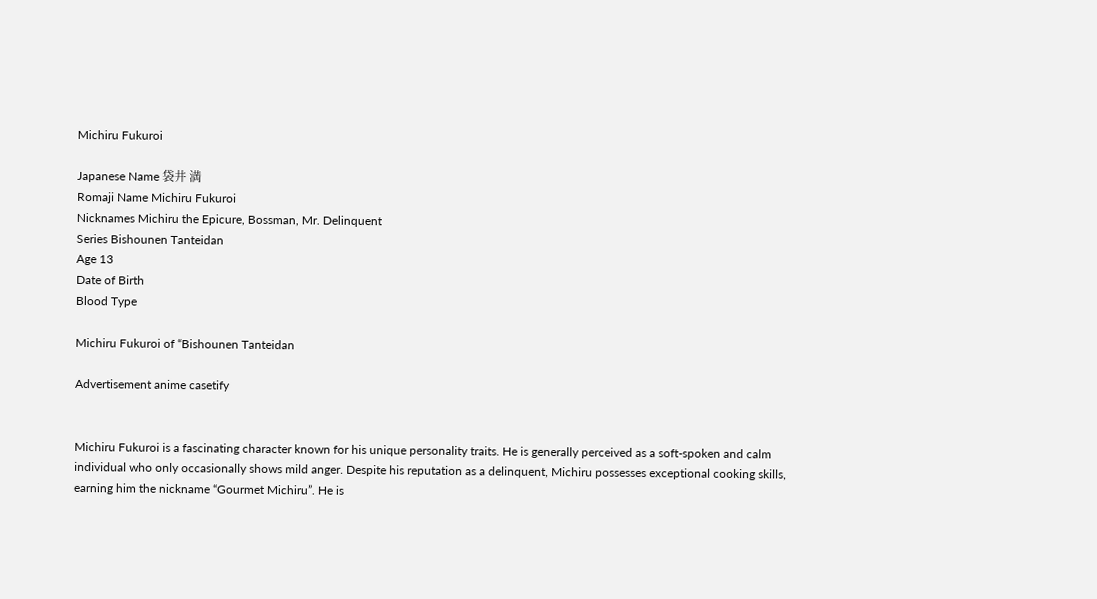Michiru Fukuroi

Japanese Name 袋井 満
Romaji Name Michiru Fukuroi
Nicknames Michiru the Epicure, Bossman, Mr. Delinquent
Series Bishounen Tanteidan
Age 13
Date of Birth
Blood Type

Michiru Fukuroi of “Bishounen Tanteidan

Advertisement anime casetify


Michiru Fukuroi is a fascinating character known for his unique personality traits. He is generally perceived as a soft-spoken and calm individual who only occasionally shows mild anger. Despite his reputation as a delinquent, Michiru possesses exceptional cooking skills, earning him the nickname “Gourmet Michiru”. He is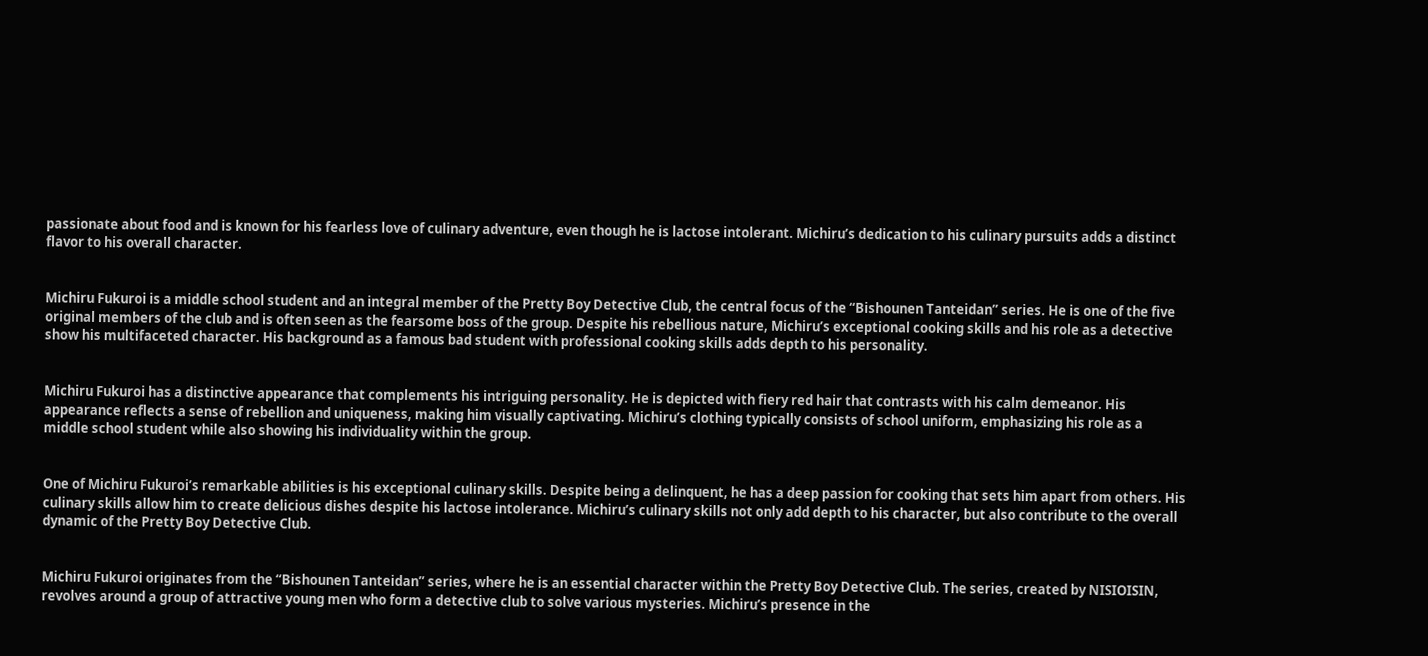passionate about food and is known for his fearless love of culinary adventure, even though he is lactose intolerant. Michiru’s dedication to his culinary pursuits adds a distinct flavor to his overall character.


Michiru Fukuroi is a middle school student and an integral member of the Pretty Boy Detective Club, the central focus of the “Bishounen Tanteidan” series. He is one of the five original members of the club and is often seen as the fearsome boss of the group. Despite his rebellious nature, Michiru’s exceptional cooking skills and his role as a detective show his multifaceted character. His background as a famous bad student with professional cooking skills adds depth to his personality.


Michiru Fukuroi has a distinctive appearance that complements his intriguing personality. He is depicted with fiery red hair that contrasts with his calm demeanor. His appearance reflects a sense of rebellion and uniqueness, making him visually captivating. Michiru’s clothing typically consists of school uniform, emphasizing his role as a middle school student while also showing his individuality within the group.


One of Michiru Fukuroi’s remarkable abilities is his exceptional culinary skills. Despite being a delinquent, he has a deep passion for cooking that sets him apart from others. His culinary skills allow him to create delicious dishes despite his lactose intolerance. Michiru’s culinary skills not only add depth to his character, but also contribute to the overall dynamic of the Pretty Boy Detective Club.


Michiru Fukuroi originates from the “Bishounen Tanteidan” series, where he is an essential character within the Pretty Boy Detective Club. The series, created by NISIOISIN, revolves around a group of attractive young men who form a detective club to solve various mysteries. Michiru’s presence in the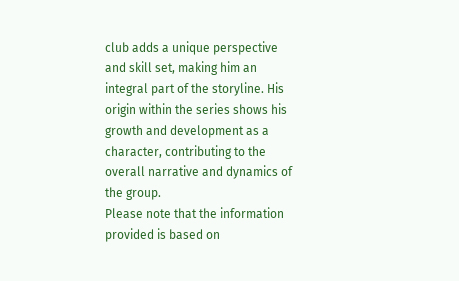club adds a unique perspective and skill set, making him an integral part of the storyline. His origin within the series shows his growth and development as a character, contributing to the overall narrative and dynamics of the group.
Please note that the information provided is based on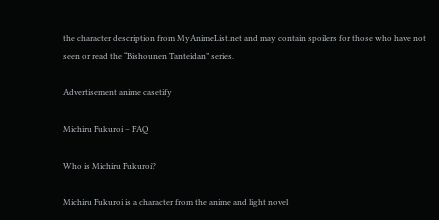the character description from MyAnimeList.net and may contain spoilers for those who have not seen or read the “Bishounen Tanteidan” series.

Advertisement anime casetify

Michiru Fukuroi – FAQ

Who is Michiru Fukuroi?

Michiru Fukuroi is a character from the anime and light novel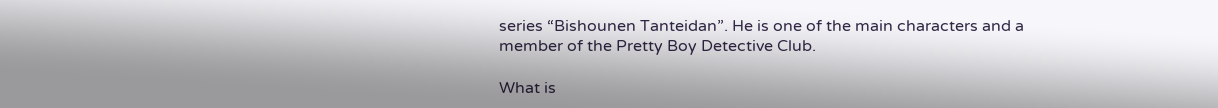series “Bishounen Tanteidan”. He is one of the main characters and a member of the Pretty Boy Detective Club.

What is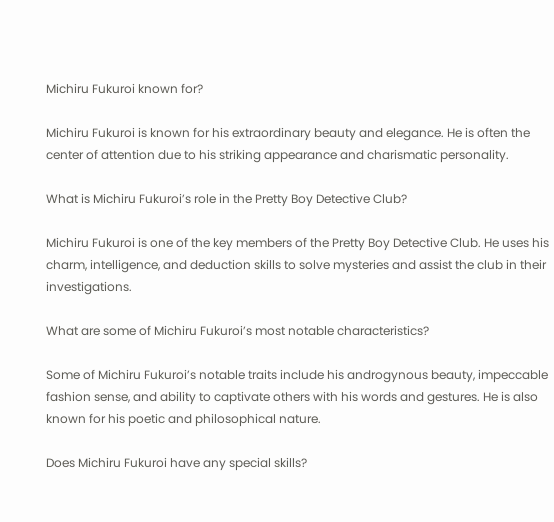Michiru Fukuroi known for?

Michiru Fukuroi is known for his extraordinary beauty and elegance. He is often the center of attention due to his striking appearance and charismatic personality.

What is Michiru Fukuroi’s role in the Pretty Boy Detective Club?

Michiru Fukuroi is one of the key members of the Pretty Boy Detective Club. He uses his charm, intelligence, and deduction skills to solve mysteries and assist the club in their investigations.

What are some of Michiru Fukuroi’s most notable characteristics?

Some of Michiru Fukuroi’s notable traits include his androgynous beauty, impeccable fashion sense, and ability to captivate others with his words and gestures. He is also known for his poetic and philosophical nature.

Does Michiru Fukuroi have any special skills?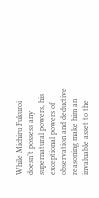While Michiru Fukuroi doesn’t possess any supernatural powers, his exceptional powers of observation and deductive reasoning make him an invaluable asset to the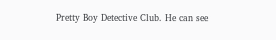Pretty Boy Detective Club. He can see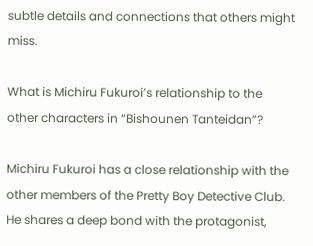subtle details and connections that others might miss.

What is Michiru Fukuroi’s relationship to the other characters in “Bishounen Tanteidan”?

Michiru Fukuroi has a close relationship with the other members of the Pretty Boy Detective Club. He shares a deep bond with the protagonist,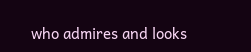who admires and looks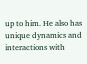up to him. He also has unique dynamics and interactions with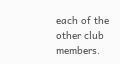each of the other club members.